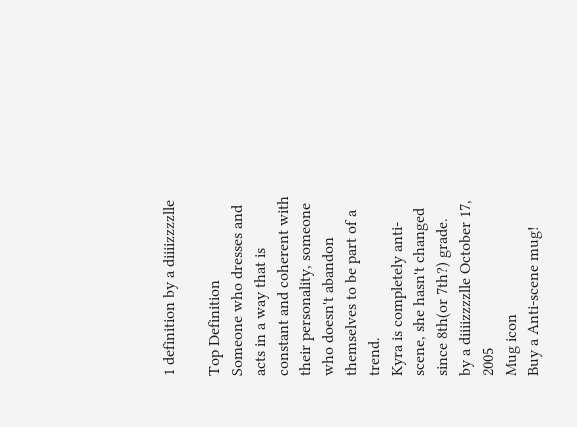1 definition by a diiiizzzzlle

Top Definition
Someone who dresses and acts in a way that is constant and coherent with their personality, someone who doesn't abandon themselves to be part of a trend.
Kyra is completely anti-scene, she hasn't changed since 8th(or 7th?) grade.
by a diiiizzzzlle October 17, 2005
Mug icon
Buy a Anti-scene mug!